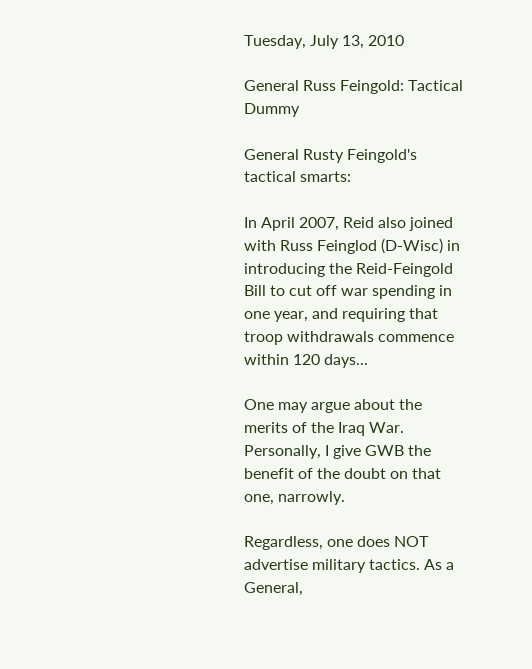Tuesday, July 13, 2010

General Russ Feingold: Tactical Dummy

General Rusty Feingold's tactical smarts:

In April 2007, Reid also joined with Russ Feinglod (D-Wisc) in introducing the Reid-Feingold Bill to cut off war spending in one year, and requiring that troop withdrawals commence within 120 days...

One may argue about the merits of the Iraq War. Personally, I give GWB the benefit of the doubt on that one, narrowly.

Regardless, one does NOT advertise military tactics. As a General,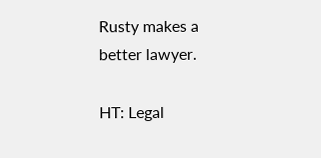Rusty makes a better lawyer.

HT: Legal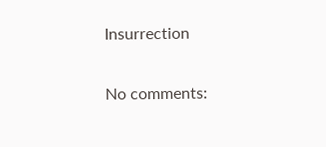Insurrection

No comments: